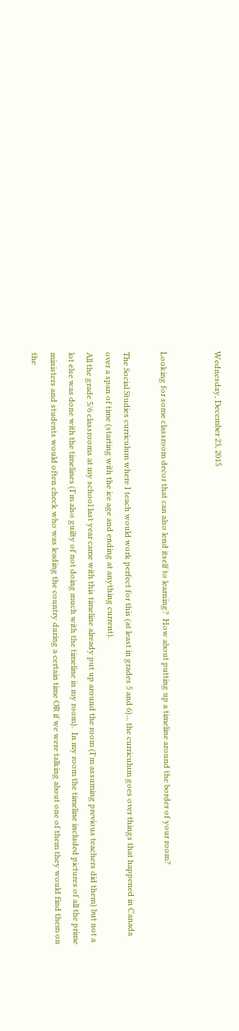Wednesday, December 23, 2015


Looking for some classroom decor that can also lend itself to learning?  How about putting up a timeline around the border of your room?

The Social Studies curriculum where I teach would work perfect for this (at least in grades 5 and 6)... the curriculum goes over things that happened in Canada over a span of time (starting with the ice age and ending at anything current).
All the grade 5/6 classrooms at my school last year came with this timeline already put up around the room (I'm assuming previous teachers did them) but not a lot else was done with the timelines (I'm also guilty of not doing much with the timeline in my room).  In my room the timeline included pictures of all the prime ministers and students would often check who was leading the country during a certain time OR if we were talking about one of them they would find them on the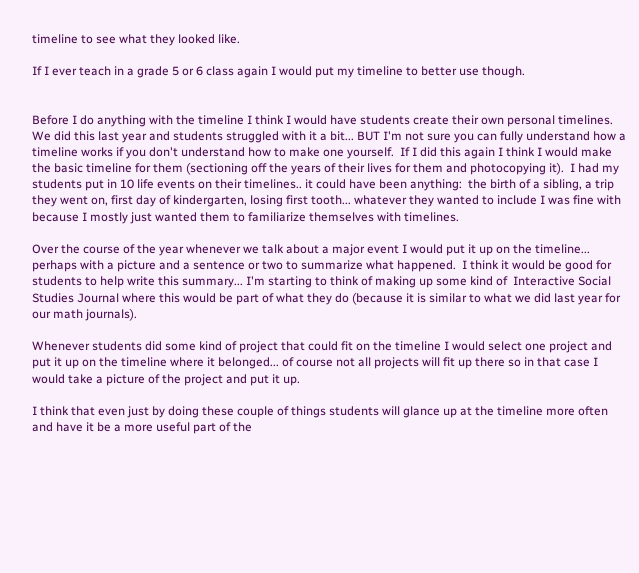timeline to see what they looked like.

If I ever teach in a grade 5 or 6 class again I would put my timeline to better use though.


Before I do anything with the timeline I think I would have students create their own personal timelines.  We did this last year and students struggled with it a bit... BUT I'm not sure you can fully understand how a timeline works if you don't understand how to make one yourself.  If I did this again I think I would make the basic timeline for them (sectioning off the years of their lives for them and photocopying it).  I had my students put in 10 life events on their timelines.. it could have been anything:  the birth of a sibling, a trip they went on, first day of kindergarten, losing first tooth... whatever they wanted to include I was fine with because I mostly just wanted them to familiarize themselves with timelines.

Over the course of the year whenever we talk about a major event I would put it up on the timeline... perhaps with a picture and a sentence or two to summarize what happened.  I think it would be good for students to help write this summary... I'm starting to think of making up some kind of  Interactive Social Studies Journal where this would be part of what they do (because it is similar to what we did last year for our math journals).

Whenever students did some kind of project that could fit on the timeline I would select one project and put it up on the timeline where it belonged... of course not all projects will fit up there so in that case I would take a picture of the project and put it up.

I think that even just by doing these couple of things students will glance up at the timeline more often and have it be a more useful part of the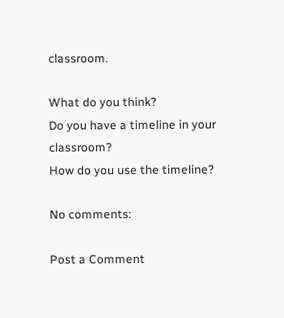classroom.

What do you think?
Do you have a timeline in your classroom?
How do you use the timeline?

No comments:

Post a Comment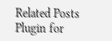Related Posts Plugin for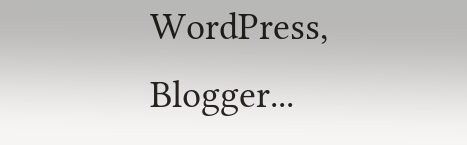WordPress, Blogger...